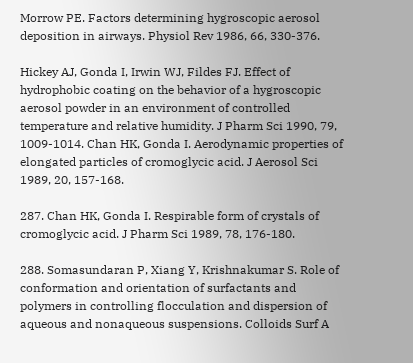Morrow PE. Factors determining hygroscopic aerosol deposition in airways. Physiol Rev 1986, 66, 330-376.

Hickey AJ, Gonda I, Irwin WJ, Fildes FJ. Effect of hydrophobic coating on the behavior of a hygroscopic aerosol powder in an environment of controlled temperature and relative humidity. J Pharm Sci 1990, 79, 1009-1014. Chan HK, Gonda I. Aerodynamic properties of elongated particles of cromoglycic acid. J Aerosol Sci 1989, 20, 157-168.

287. Chan HK, Gonda I. Respirable form of crystals of cromoglycic acid. J Pharm Sci 1989, 78, 176-180.

288. Somasundaran P, Xiang Y, Krishnakumar S. Role of conformation and orientation of surfactants and polymers in controlling flocculation and dispersion of aqueous and nonaqueous suspensions. Colloids Surf A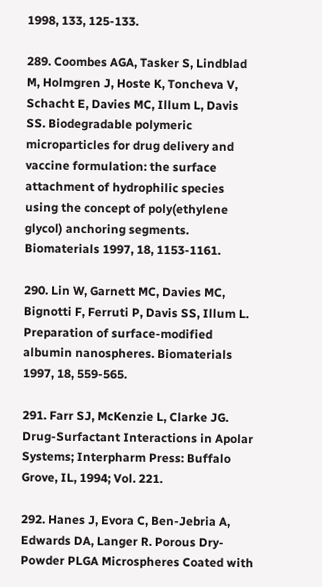1998, 133, 125-133.

289. Coombes AGA, Tasker S, Lindblad M, Holmgren J, Hoste K, Toncheva V, Schacht E, Davies MC, Illum L, Davis SS. Biodegradable polymeric microparticles for drug delivery and vaccine formulation: the surface attachment of hydrophilic species using the concept of poly(ethylene glycol) anchoring segments. Biomaterials 1997, 18, 1153-1161.

290. Lin W, Garnett MC, Davies MC, Bignotti F, Ferruti P, Davis SS, Illum L. Preparation of surface-modified albumin nanospheres. Biomaterials 1997, 18, 559-565.

291. Farr SJ, McKenzie L, Clarke JG. Drug-Surfactant Interactions in Apolar Systems; Interpharm Press: Buffalo Grove, IL, 1994; Vol. 221.

292. Hanes J, Evora C, Ben-Jebria A, Edwards DA, Langer R. Porous Dry-Powder PLGA Microspheres Coated with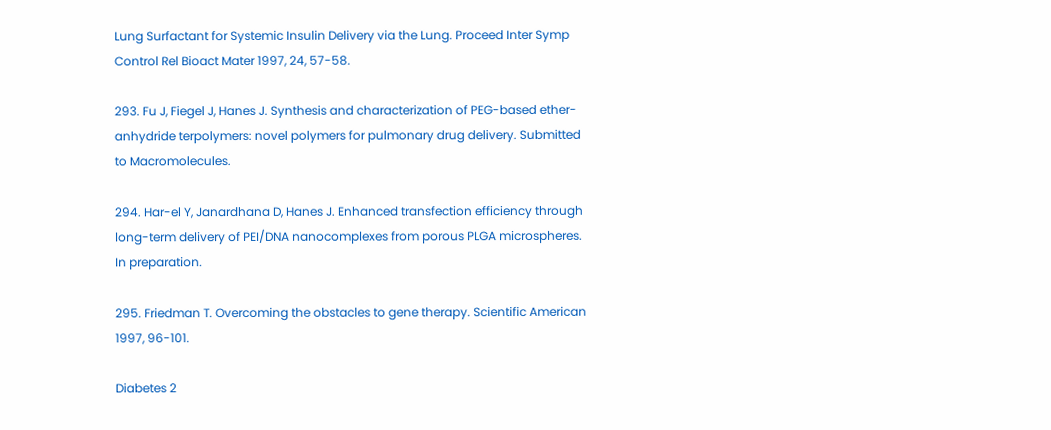Lung Surfactant for Systemic Insulin Delivery via the Lung. Proceed Inter Symp Control Rel Bioact Mater 1997, 24, 57-58.

293. Fu J, Fiegel J, Hanes J. Synthesis and characterization of PEG-based ether-anhydride terpolymers: novel polymers for pulmonary drug delivery. Submitted to Macromolecules.

294. Har-el Y, Janardhana D, Hanes J. Enhanced transfection efficiency through long-term delivery of PEI/DNA nanocomplexes from porous PLGA microspheres. In preparation.

295. Friedman T. Overcoming the obstacles to gene therapy. Scientific American 1997, 96-101.

Diabetes 2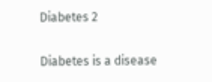Diabetes 2

Diabetes is a disease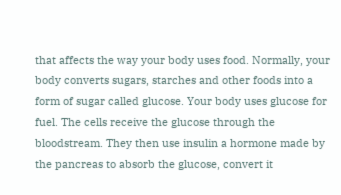that affects the way your body uses food. Normally, your body converts sugars, starches and other foods into a form of sugar called glucose. Your body uses glucose for fuel. The cells receive the glucose through the bloodstream. They then use insulin a hormone made by the pancreas to absorb the glucose, convert it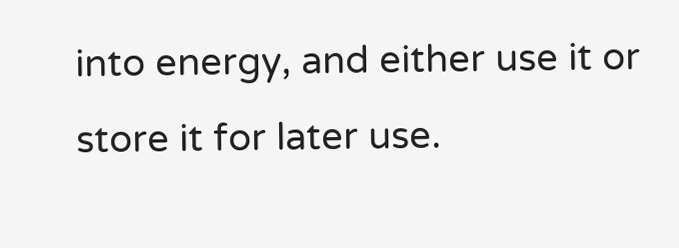into energy, and either use it or store it for later use.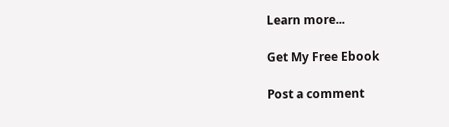Learn more...

Get My Free Ebook

Post a comment